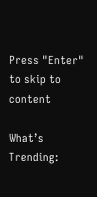Press "Enter" to skip to content

What’s Trending: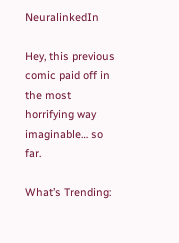NeuralinkedIn

Hey, this previous comic paid off in the most horrifying way imaginable… so far.

What’s Trending: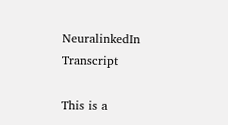NeuralinkedIn Transcript

This is a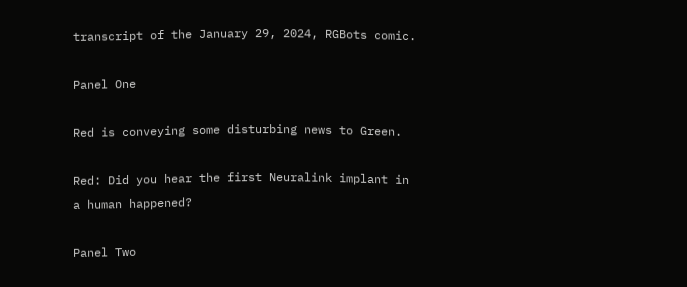transcript of the January 29, 2024, RGBots comic.

Panel One

Red is conveying some disturbing news to Green.

Red: Did you hear the first Neuralink implant in a human happened?

Panel Two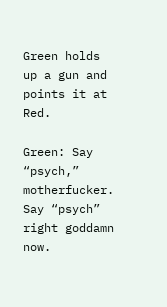Green holds up a gun and points it at Red.

Green: Say “psych,” motherfucker. Say “psych” right goddamn now.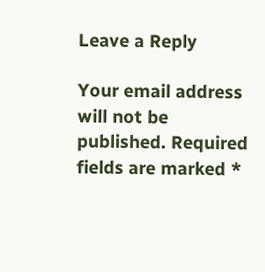Leave a Reply

Your email address will not be published. Required fields are marked *